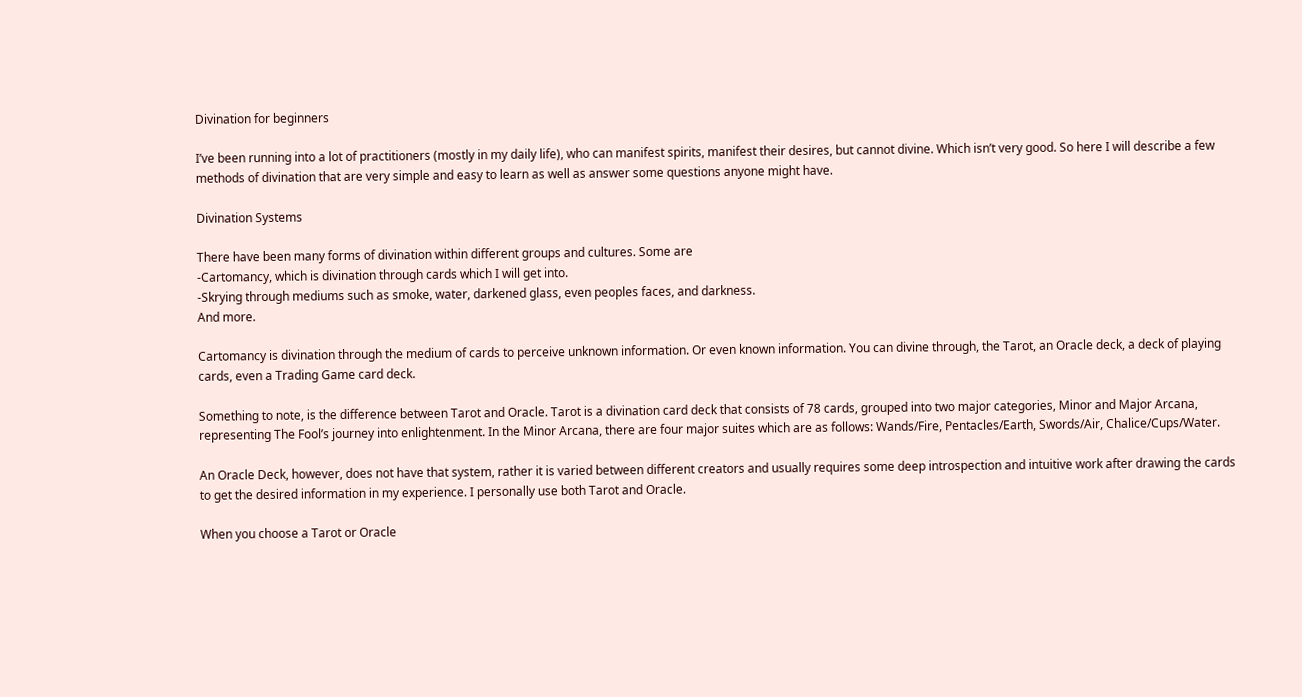Divination for beginners

I’ve been running into a lot of practitioners (mostly in my daily life), who can manifest spirits, manifest their desires, but cannot divine. Which isn’t very good. So here I will describe a few methods of divination that are very simple and easy to learn as well as answer some questions anyone might have.

Divination Systems

There have been many forms of divination within different groups and cultures. Some are
-Cartomancy, which is divination through cards which I will get into.
-Skrying through mediums such as smoke, water, darkened glass, even peoples faces, and darkness.
And more.

Cartomancy is divination through the medium of cards to perceive unknown information. Or even known information. You can divine through, the Tarot, an Oracle deck, a deck of playing cards, even a Trading Game card deck.

Something to note, is the difference between Tarot and Oracle. Tarot is a divination card deck that consists of 78 cards, grouped into two major categories, Minor and Major Arcana, representing The Fool’s journey into enlightenment. In the Minor Arcana, there are four major suites which are as follows: Wands/Fire, Pentacles/Earth, Swords/Air, Chalice/Cups/Water.

An Oracle Deck, however, does not have that system, rather it is varied between different creators and usually requires some deep introspection and intuitive work after drawing the cards to get the desired information in my experience. I personally use both Tarot and Oracle.

When you choose a Tarot or Oracle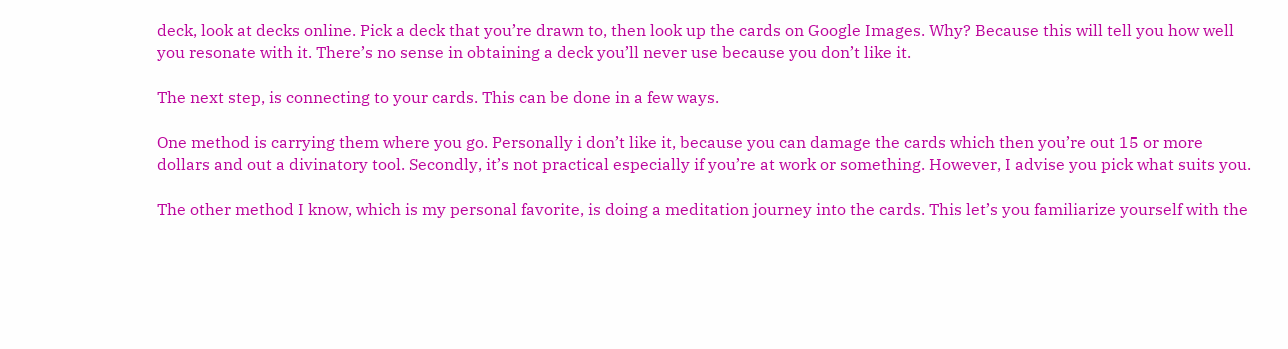deck, look at decks online. Pick a deck that you’re drawn to, then look up the cards on Google Images. Why? Because this will tell you how well you resonate with it. There’s no sense in obtaining a deck you’ll never use because you don’t like it.

The next step, is connecting to your cards. This can be done in a few ways.

One method is carrying them where you go. Personally i don’t like it, because you can damage the cards which then you’re out 15 or more dollars and out a divinatory tool. Secondly, it’s not practical especially if you’re at work or something. However, I advise you pick what suits you.

The other method I know, which is my personal favorite, is doing a meditation journey into the cards. This let’s you familiarize yourself with the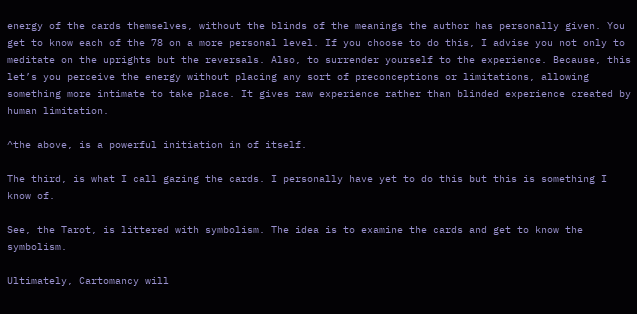energy of the cards themselves, without the blinds of the meanings the author has personally given. You get to know each of the 78 on a more personal level. If you choose to do this, I advise you not only to meditate on the uprights but the reversals. Also, to surrender yourself to the experience. Because, this let’s you perceive the energy without placing any sort of preconceptions or limitations, allowing something more intimate to take place. It gives raw experience rather than blinded experience created by human limitation.

^the above, is a powerful initiation in of itself.

The third, is what I call gazing the cards. I personally have yet to do this but this is something I know of.

See, the Tarot, is littered with symbolism. The idea is to examine the cards and get to know the symbolism.

Ultimately, Cartomancy will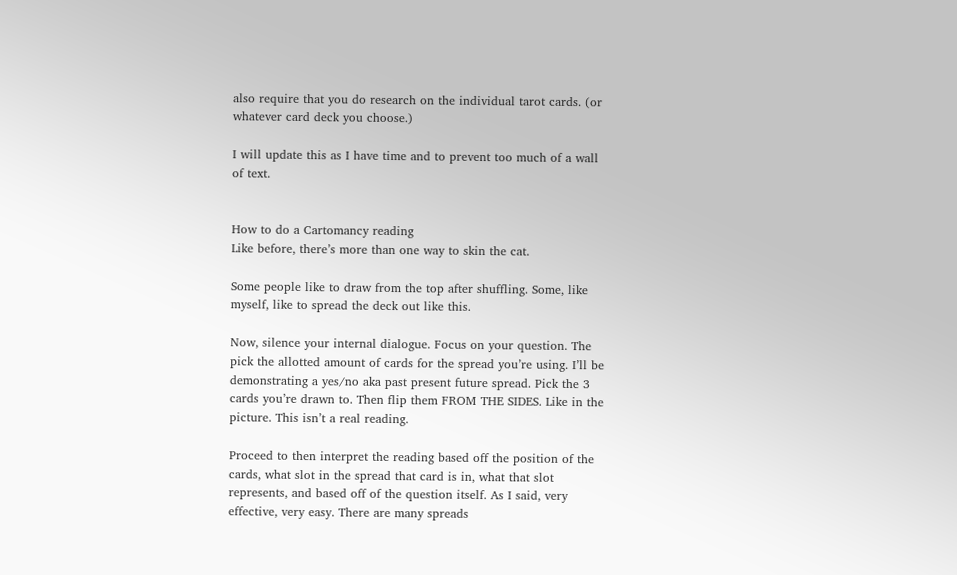also require that you do research on the individual tarot cards. (or whatever card deck you choose.)

I will update this as I have time and to prevent too much of a wall of text.


How to do a Cartomancy reading
Like before, there’s more than one way to skin the cat.

Some people like to draw from the top after shuffling. Some, like myself, like to spread the deck out like this.

Now, silence your internal dialogue. Focus on your question. The pick the allotted amount of cards for the spread you’re using. I’ll be demonstrating a yes/no aka past present future spread. Pick the 3 cards you’re drawn to. Then flip them FROM THE SIDES. Like in the picture. This isn’t a real reading.

Proceed to then interpret the reading based off the position of the cards, what slot in the spread that card is in, what that slot represents, and based off of the question itself. As I said, very effective, very easy. There are many spreads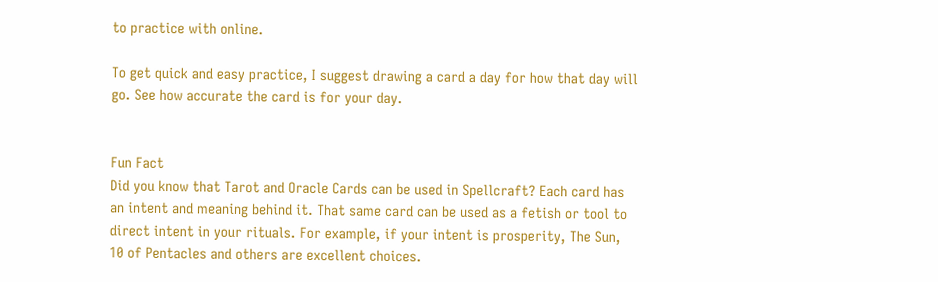to practice with online.

To get quick and easy practice, I suggest drawing a card a day for how that day will go. See how accurate the card is for your day.


Fun Fact
Did you know that Tarot and Oracle Cards can be used in Spellcraft? Each card has an intent and meaning behind it. That same card can be used as a fetish or tool to direct intent in your rituals. For example, if your intent is prosperity, The Sun, 10 of Pentacles and others are excellent choices.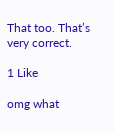That too. That’s very correct.

1 Like

omg what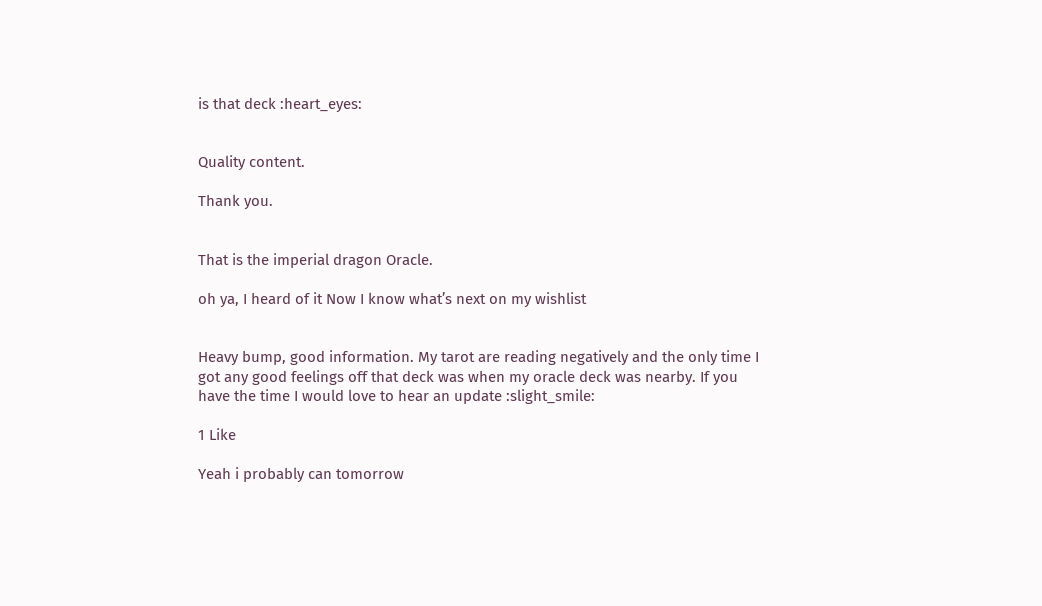is that deck :heart_eyes:


Quality content.

Thank you.


That is the imperial dragon Oracle.

oh ya, I heard of it Now I know what’s next on my wishlist


Heavy bump, good information. My tarot are reading negatively and the only time I got any good feelings off that deck was when my oracle deck was nearby. If you have the time I would love to hear an update :slight_smile:

1 Like

Yeah i probably can tomorrow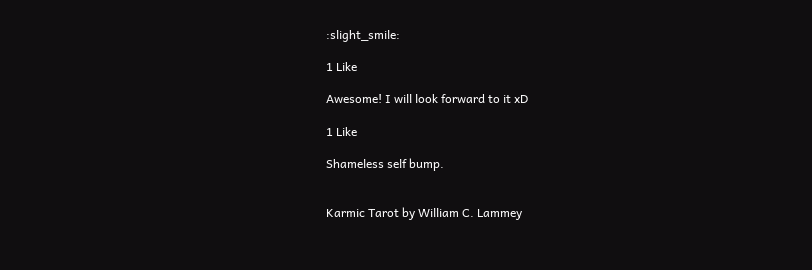:slight_smile:

1 Like

Awesome! I will look forward to it xD

1 Like

Shameless self bump.


Karmic Tarot by William C. Lammey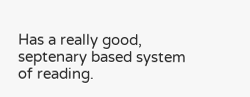Has a really good, septenary based system of reading.